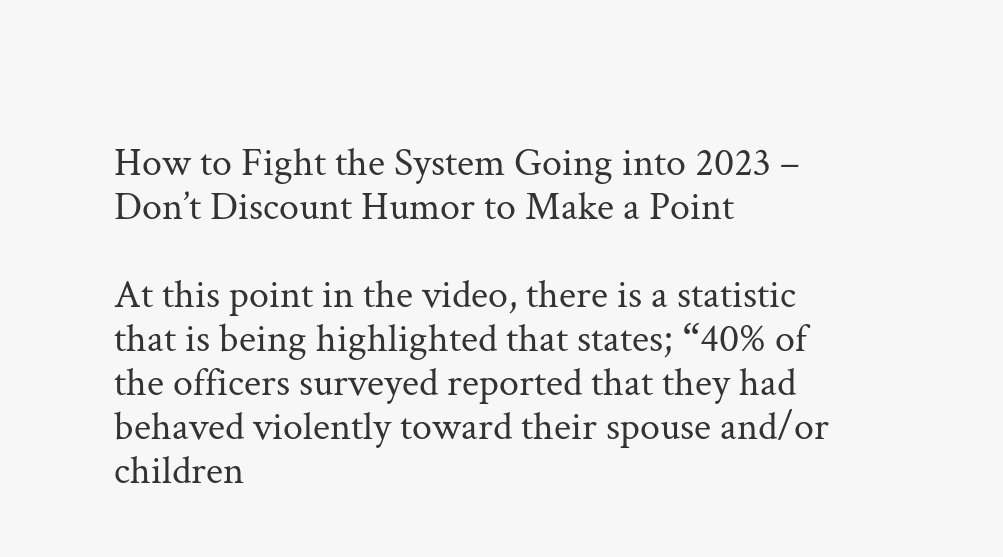How to Fight the System Going into 2023 – Don’t Discount Humor to Make a Point

At this point in the video, there is a statistic that is being highlighted that states; “40% of the officers surveyed reported that they had behaved violently toward their spouse and/or children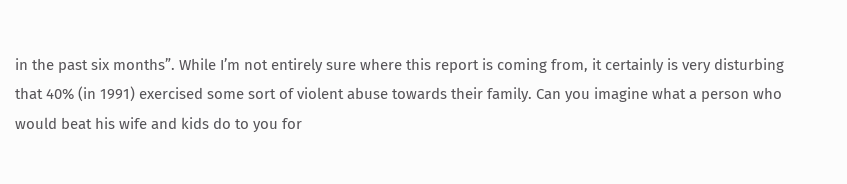in the past six months”. While I’m not entirely sure where this report is coming from, it certainly is very disturbing that 40% (in 1991) exercised some sort of violent abuse towards their family. Can you imagine what a person who would beat his wife and kids do to you for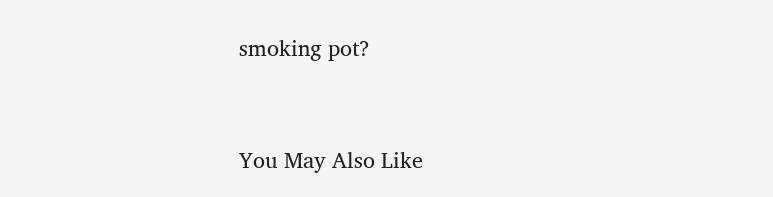smoking pot?


You May Also Like